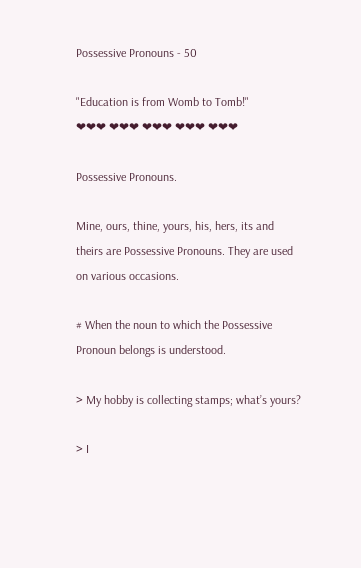Possessive Pronouns - 50

"Education is from Womb to Tomb!"
❤❤❤ ❤❤❤ ❤❤❤ ❤❤❤ ❤❤❤

Possessive Pronouns.

Mine, ours, thine, yours, his, hers, its and theirs are Possessive Pronouns. They are used on various occasions.

# When the noun to which the Possessive Pronoun belongs is understood.

> My hobby is collecting stamps; what’s yours?

> I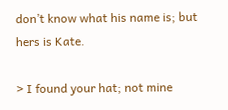don’t know what his name is; but hers is Kate.

> I found your hat; not mine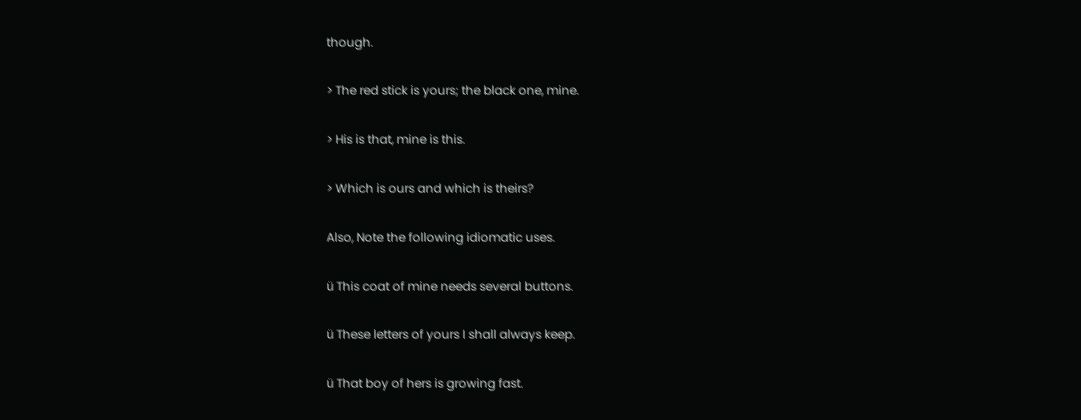though.

> The red stick is yours; the black one, mine.

> His is that, mine is this.

> Which is ours and which is theirs?

Also, Note the following idiomatic uses.

ü This coat of mine needs several buttons.

ü These letters of yours I shall always keep.

ü That boy of hers is growing fast.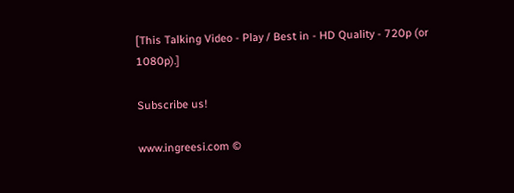[This Talking Video - Play / Best in - HD Quality - 720p (or 1080p).]

Subscribe us!

www.ingreesi.com ©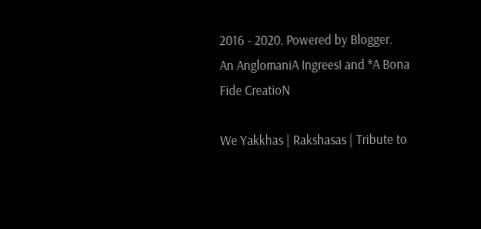2016 - 2020. Powered by Blogger.
An AnglomaniA IngreesI and *A Bona Fide CreatioN

We Yakkhas | Rakshasas | Tribute to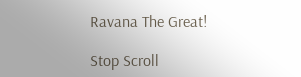Ravana The Great!

Stop Scroll